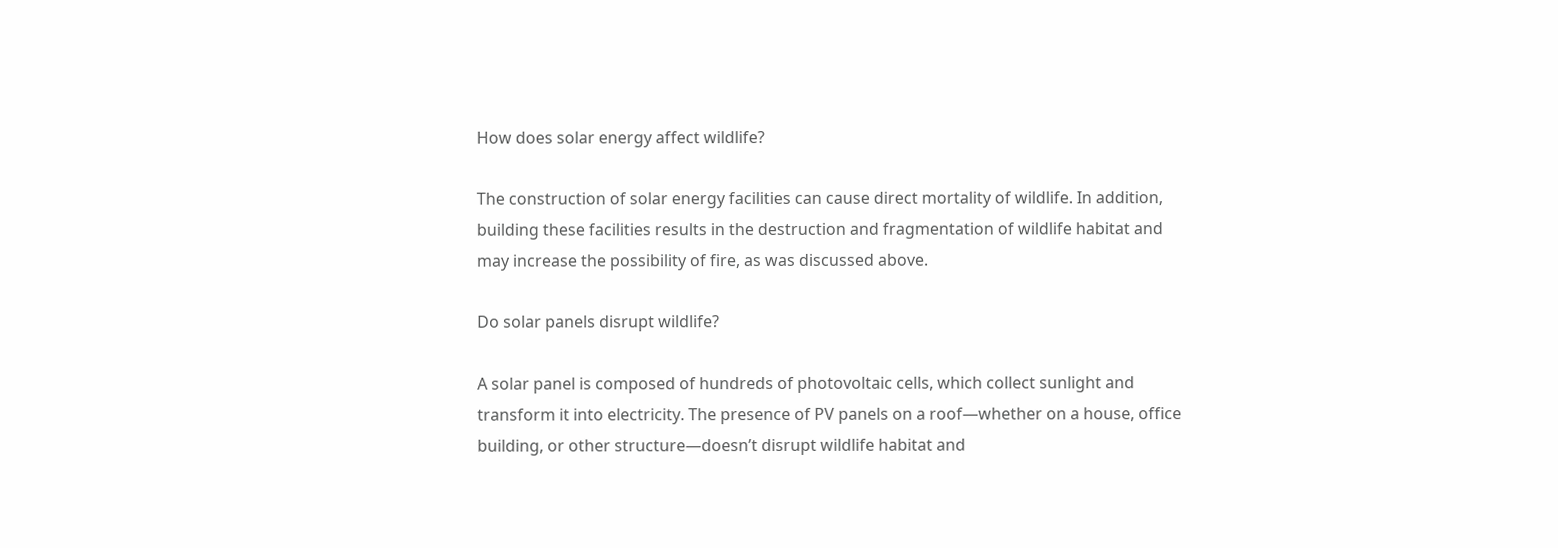How does solar energy affect wildlife?

The construction of solar energy facilities can cause direct mortality of wildlife. In addition, building these facilities results in the destruction and fragmentation of wildlife habitat and may increase the possibility of fire, as was discussed above.

Do solar panels disrupt wildlife?

A solar panel is composed of hundreds of photovoltaic cells, which collect sunlight and transform it into electricity. The presence of PV panels on a roof—whether on a house, office building, or other structure—doesn’t disrupt wildlife habitat and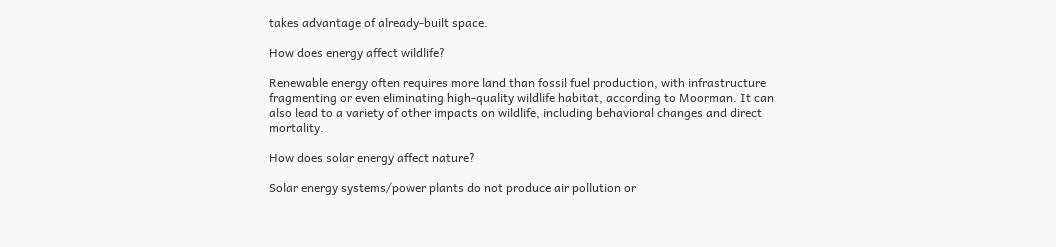takes advantage of already-built space.

How does energy affect wildlife?

Renewable energy often requires more land than fossil fuel production, with infrastructure fragmenting or even eliminating high-quality wildlife habitat, according to Moorman. It can also lead to a variety of other impacts on wildlife, including behavioral changes and direct mortality.

How does solar energy affect nature?

Solar energy systems/power plants do not produce air pollution or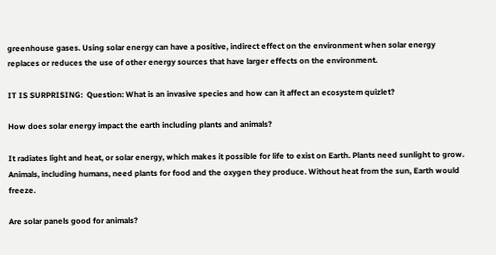greenhouse gases. Using solar energy can have a positive, indirect effect on the environment when solar energy replaces or reduces the use of other energy sources that have larger effects on the environment.

IT IS SURPRISING:  Question: What is an invasive species and how can it affect an ecosystem quizlet?

How does solar energy impact the earth including plants and animals?

It radiates light and heat, or solar energy, which makes it possible for life to exist on Earth. Plants need sunlight to grow. Animals, including humans, need plants for food and the oxygen they produce. Without heat from the sun, Earth would freeze.

Are solar panels good for animals?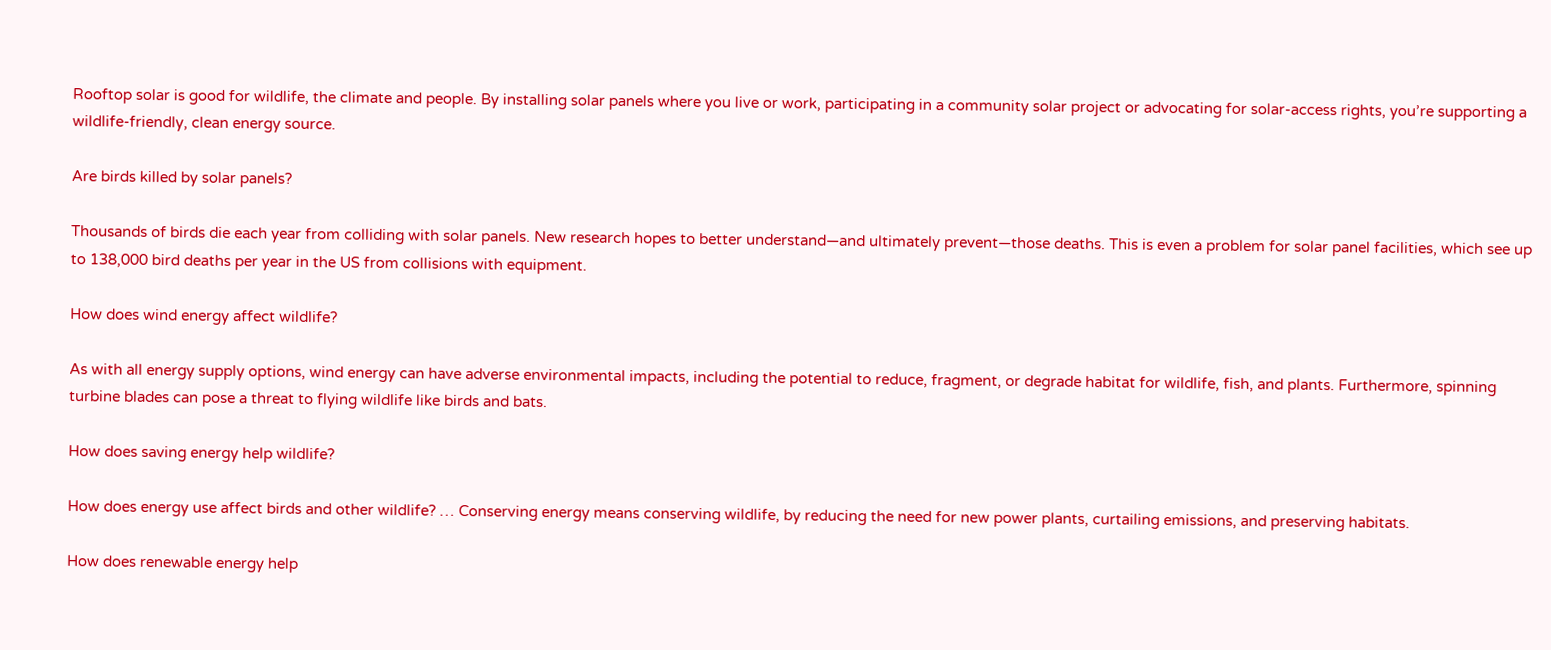Rooftop solar is good for wildlife, the climate and people. By installing solar panels where you live or work, participating in a community solar project or advocating for solar-access rights, you’re supporting a wildlife-friendly, clean energy source.

Are birds killed by solar panels?

Thousands of birds die each year from colliding with solar panels. New research hopes to better understand—and ultimately prevent—those deaths. This is even a problem for solar panel facilities, which see up to 138,000 bird deaths per year in the US from collisions with equipment.

How does wind energy affect wildlife?

As with all energy supply options, wind energy can have adverse environmental impacts, including the potential to reduce, fragment, or degrade habitat for wildlife, fish, and plants. Furthermore, spinning turbine blades can pose a threat to flying wildlife like birds and bats.

How does saving energy help wildlife?

How does energy use affect birds and other wildlife? … Conserving energy means conserving wildlife, by reducing the need for new power plants, curtailing emissions, and preserving habitats.

How does renewable energy help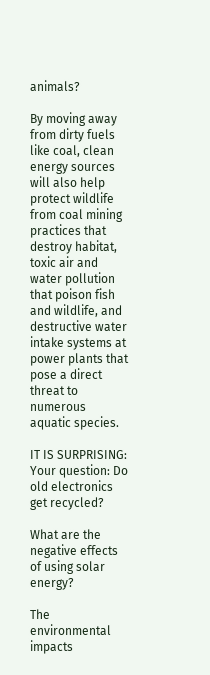animals?

By moving away from dirty fuels like coal, clean energy sources will also help protect wildlife from coal mining practices that destroy habitat, toxic air and water pollution that poison fish and wildlife, and destructive water intake systems at power plants that pose a direct threat to numerous aquatic species.

IT IS SURPRISING:  Your question: Do old electronics get recycled?

What are the negative effects of using solar energy?

The environmental impacts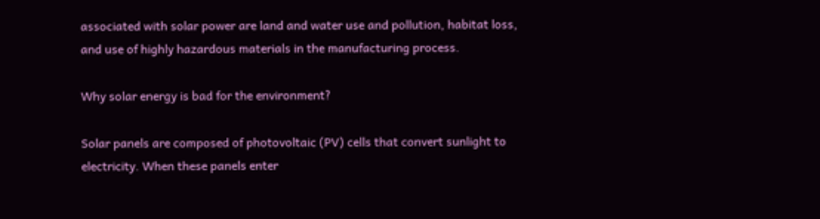associated with solar power are land and water use and pollution, habitat loss, and use of highly hazardous materials in the manufacturing process.

Why solar energy is bad for the environment?

Solar panels are composed of photovoltaic (PV) cells that convert sunlight to electricity. When these panels enter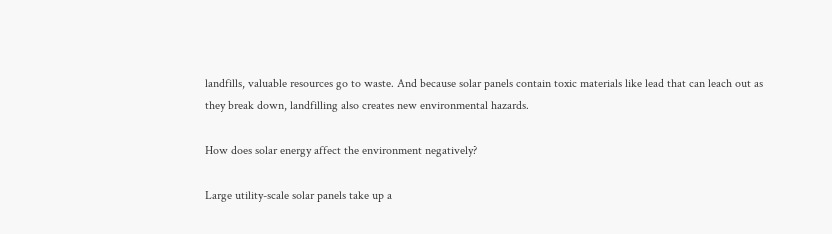landfills, valuable resources go to waste. And because solar panels contain toxic materials like lead that can leach out as they break down, landfilling also creates new environmental hazards.

How does solar energy affect the environment negatively?

Large utility-scale solar panels take up a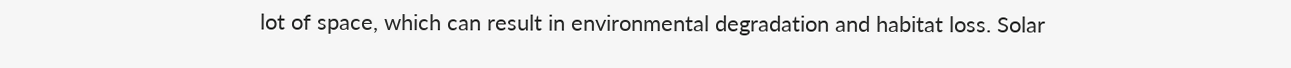lot of space, which can result in environmental degradation and habitat loss. Solar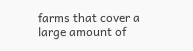farms that cover a large amount of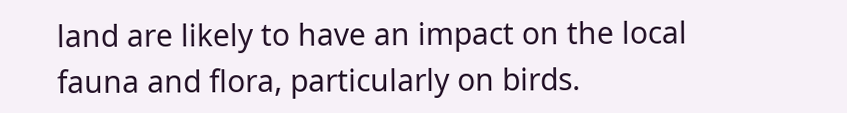land are likely to have an impact on the local fauna and flora, particularly on birds.